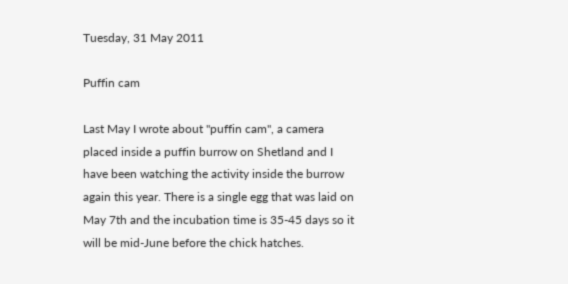Tuesday, 31 May 2011

Puffin cam

Last May I wrote about "puffin cam", a camera placed inside a puffin burrow on Shetland and I have been watching the activity inside the burrow again this year. There is a single egg that was laid on May 7th and the incubation time is 35-45 days so it will be mid-June before the chick hatches.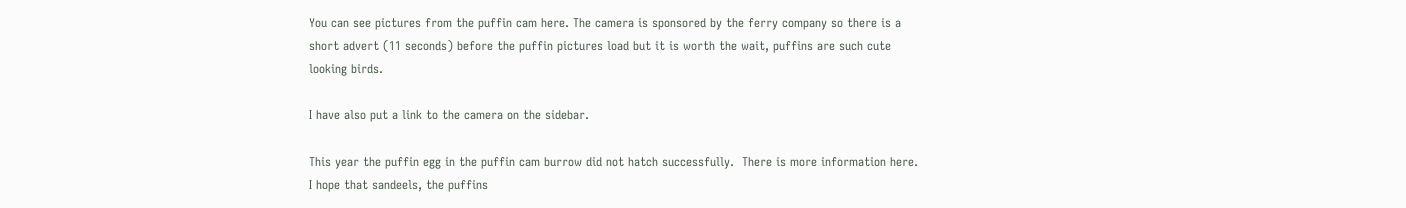You can see pictures from the puffin cam here. The camera is sponsored by the ferry company so there is a short advert (11 seconds) before the puffin pictures load but it is worth the wait, puffins are such cute looking birds.

I have also put a link to the camera on the sidebar.

This year the puffin egg in the puffin cam burrow did not hatch successfully.  There is more information here.  I hope that sandeels, the puffins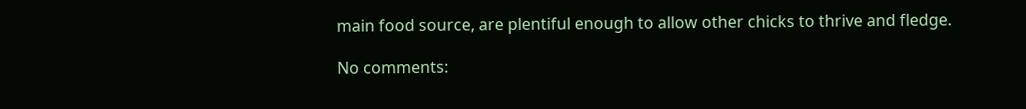main food source, are plentiful enough to allow other chicks to thrive and fledge.

No comments: